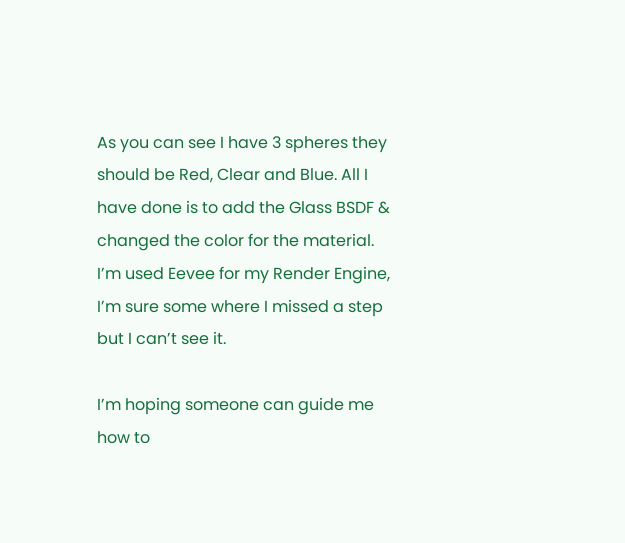As you can see I have 3 spheres they should be Red, Clear and Blue. All I have done is to add the Glass BSDF & changed the color for the material. I’m used Eevee for my Render Engine, I’m sure some where I missed a step but I can’t see it.

I’m hoping someone can guide me how to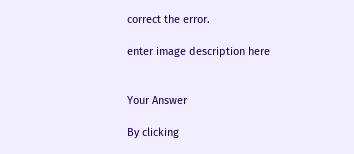correct the error.

enter image description here


Your Answer

By clicking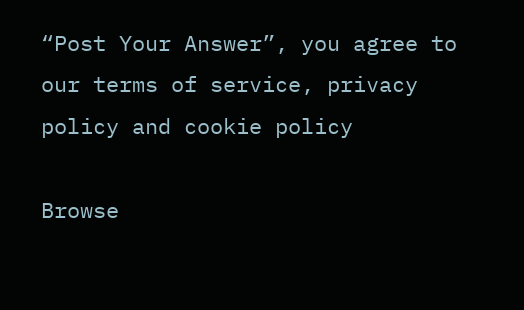“Post Your Answer”, you agree to our terms of service, privacy policy and cookie policy

Browse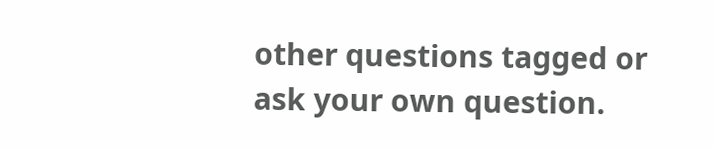other questions tagged or ask your own question.